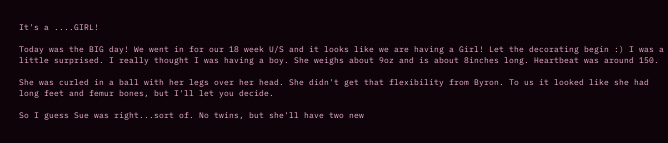It's a ....GIRL!

Today was the BIG day! We went in for our 18 week U/S and it looks like we are having a Girl! Let the decorating begin :) I was a little surprised. I really thought I was having a boy. She weighs about 9oz and is about 8inches long. Heartbeat was around 150.

She was curled in a ball with her legs over her head. She didn't get that flexibility from Byron. To us it looked like she had long feet and femur bones, but I'll let you decide.

So I guess Sue was right...sort of. No twins, but she'll have two new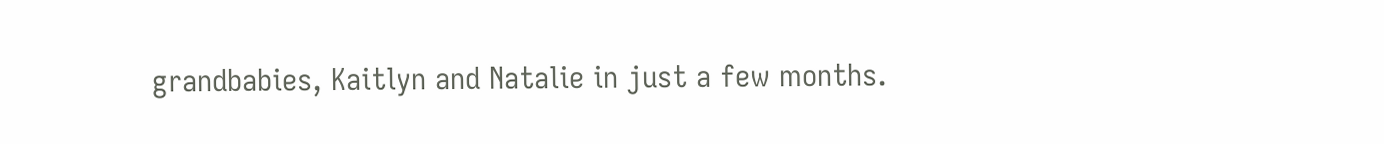grandbabies, Kaitlyn and Natalie in just a few months.